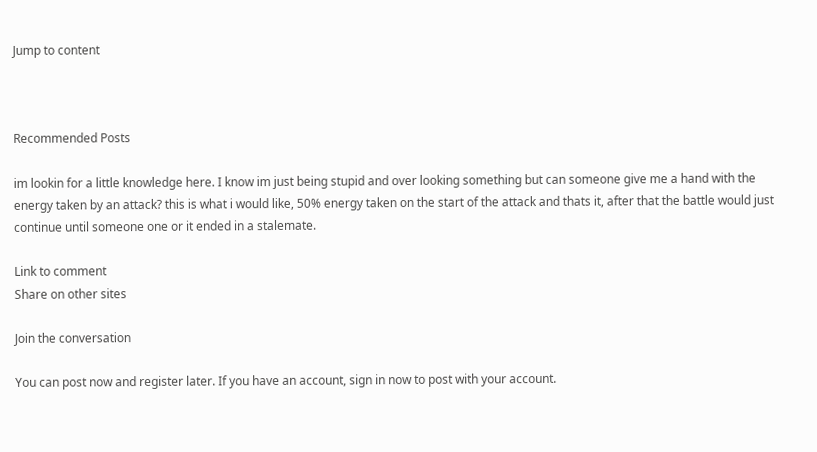Jump to content



Recommended Posts

im lookin for a little knowledge here. I know im just being stupid and over looking something but can someone give me a hand with the energy taken by an attack? this is what i would like, 50% energy taken on the start of the attack and thats it, after that the battle would just continue until someone one or it ended in a stalemate.

Link to comment
Share on other sites

Join the conversation

You can post now and register later. If you have an account, sign in now to post with your account.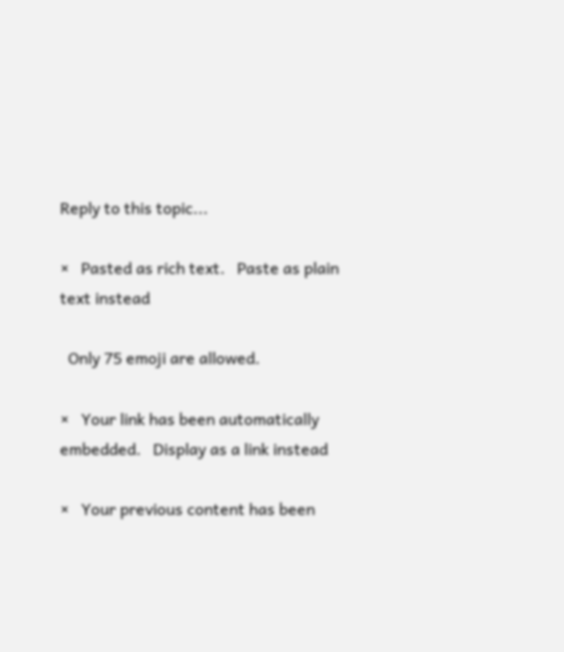Reply to this topic...

×   Pasted as rich text.   Paste as plain text instead

  Only 75 emoji are allowed.

×   Your link has been automatically embedded.   Display as a link instead

×   Your previous content has been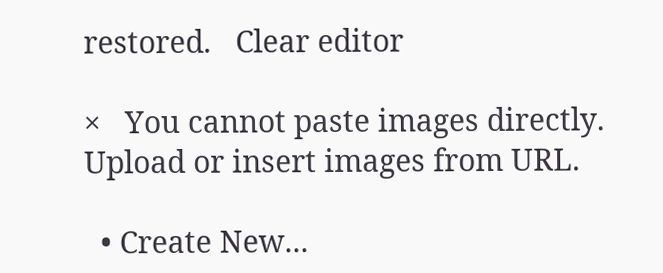restored.   Clear editor

×   You cannot paste images directly. Upload or insert images from URL.

  • Create New...